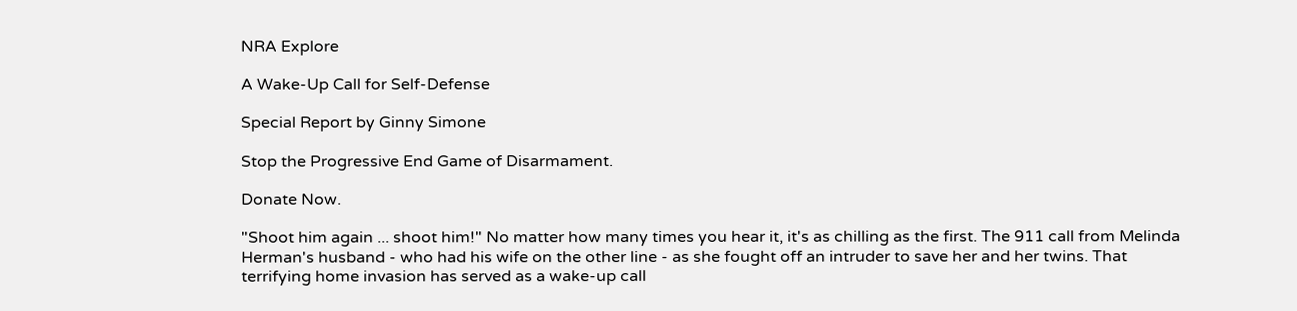NRA Explore

A Wake-Up Call for Self-Defense

Special Report by Ginny Simone

Stop the Progressive End Game of Disarmament.

Donate Now.

"Shoot him again ... shoot him!" No matter how many times you hear it, it's as chilling as the first. The 911 call from Melinda Herman's husband - who had his wife on the other line - as she fought off an intruder to save her and her twins. That terrifying home invasion has served as a wake-up call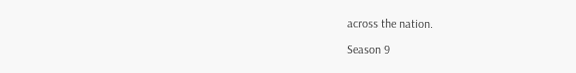across the nation.

Season 9